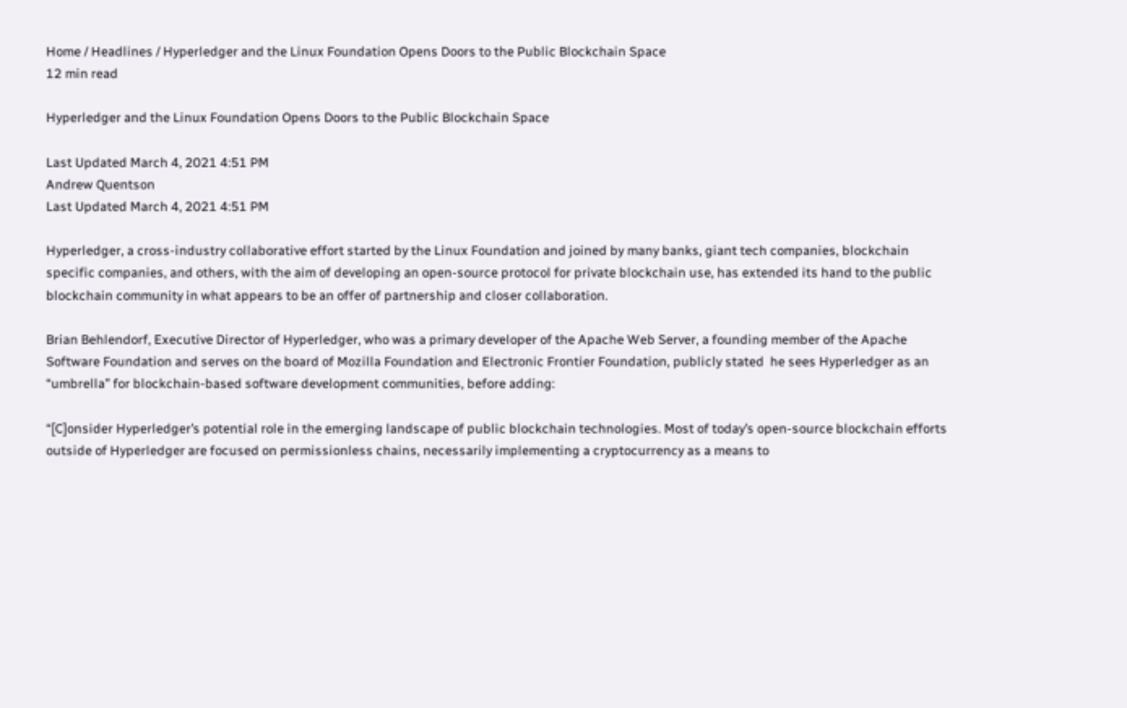Home / Headlines / Hyperledger and the Linux Foundation Opens Doors to the Public Blockchain Space
12 min read

Hyperledger and the Linux Foundation Opens Doors to the Public Blockchain Space

Last Updated March 4, 2021 4:51 PM
Andrew Quentson
Last Updated March 4, 2021 4:51 PM

Hyperledger, a cross-industry collaborative effort started by the Linux Foundation and joined by many banks, giant tech companies, blockchain specific companies, and others, with the aim of developing an open-source protocol for private blockchain use, has extended its hand to the public blockchain community in what appears to be an offer of partnership and closer collaboration.

Brian Behlendorf, Executive Director of Hyperledger, who was a primary developer of the Apache Web Server, a founding member of the Apache Software Foundation and serves on the board of Mozilla Foundation and Electronic Frontier Foundation, publicly stated  he sees Hyperledger as an “umbrella” for blockchain-based software development communities, before adding:

“[C]onsider Hyperledger’s potential role in the emerging landscape of public blockchain technologies. Most of today’s open-source blockchain efforts outside of Hyperledger are focused on permissionless chains, necessarily implementing a cryptocurrency as a means to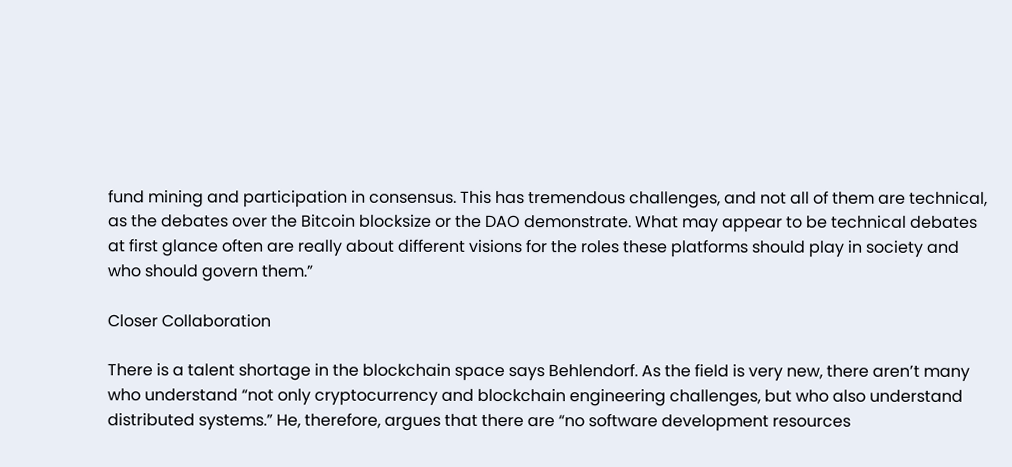fund mining and participation in consensus. This has tremendous challenges, and not all of them are technical, as the debates over the Bitcoin blocksize or the DAO demonstrate. What may appear to be technical debates at first glance often are really about different visions for the roles these platforms should play in society and who should govern them.”

Closer Collaboration

There is a talent shortage in the blockchain space says Behlendorf. As the field is very new, there aren’t many who understand “not only cryptocurrency and blockchain engineering challenges, but who also understand distributed systems.” He, therefore, argues that there are “no software development resources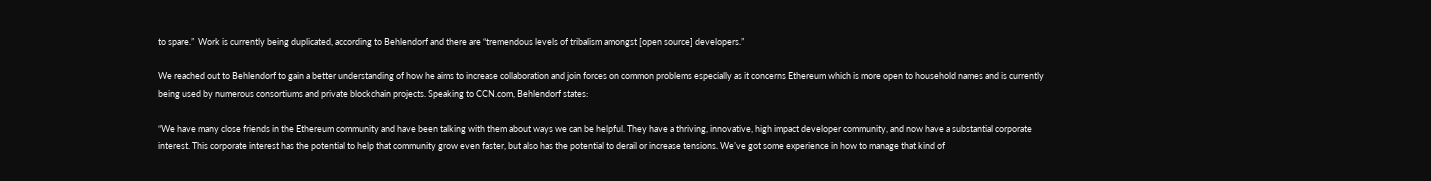to spare.”  Work is currently being duplicated, according to Behlendorf and there are “tremendous levels of tribalism amongst [open source] developers.”

We reached out to Behlendorf to gain a better understanding of how he aims to increase collaboration and join forces on common problems especially as it concerns Ethereum which is more open to household names and is currently being used by numerous consortiums and private blockchain projects. Speaking to CCN.com, Behlendorf states:

“We have many close friends in the Ethereum community and have been talking with them about ways we can be helpful. They have a thriving, innovative, high impact developer community, and now have a substantial corporate interest. This corporate interest has the potential to help that community grow even faster, but also has the potential to derail or increase tensions. We’ve got some experience in how to manage that kind of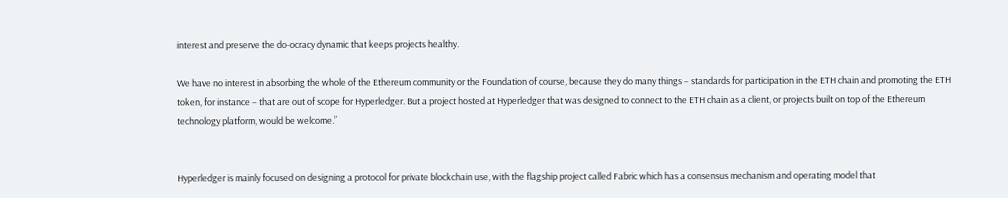interest and preserve the do-ocracy dynamic that keeps projects healthy.

We have no interest in absorbing the whole of the Ethereum community or the Foundation of course, because they do many things – standards for participation in the ETH chain and promoting the ETH token, for instance – that are out of scope for Hyperledger. But a project hosted at Hyperledger that was designed to connect to the ETH chain as a client, or projects built on top of the Ethereum technology platform, would be welcome.”


Hyperledger is mainly focused on designing a protocol for private blockchain use, with the flagship project called Fabric which has a consensus mechanism and operating model that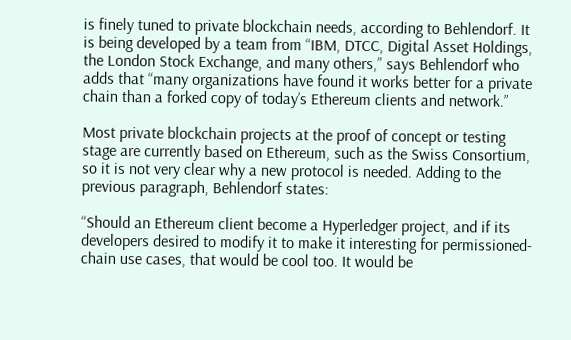is finely tuned to private blockchain needs, according to Behlendorf. It is being developed by a team from “IBM, DTCC, Digital Asset Holdings, the London Stock Exchange, and many others,” says Behlendorf who adds that “many organizations have found it works better for a private chain than a forked copy of today’s Ethereum clients and network.”

Most private blockchain projects at the proof of concept or testing stage are currently based on Ethereum, such as the Swiss Consortium, so it is not very clear why a new protocol is needed. Adding to the previous paragraph, Behlendorf states:

“Should an Ethereum client become a Hyperledger project, and if its developers desired to modify it to make it interesting for permissioned-chain use cases, that would be cool too. It would be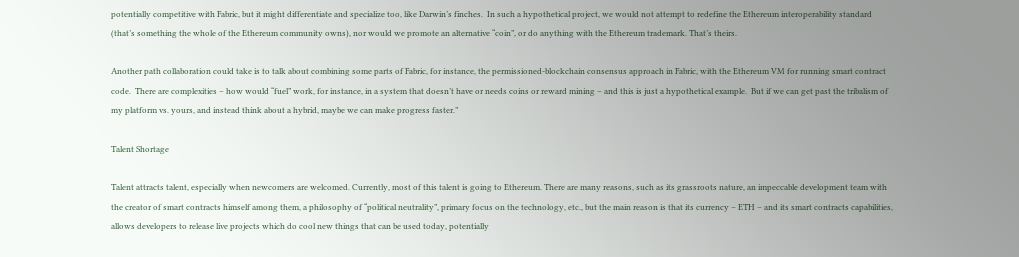potentially competitive with Fabric, but it might differentiate and specialize too, like Darwin’s finches.  In such a hypothetical project, we would not attempt to redefine the Ethereum interoperability standard (that’s something the whole of the Ethereum community owns), nor would we promote an alternative “coin”, or do anything with the Ethereum trademark. That’s theirs.

Another path collaboration could take is to talk about combining some parts of Fabric, for instance, the permissioned-blockchain consensus approach in Fabric, with the Ethereum VM for running smart contract code.  There are complexities – how would “fuel” work, for instance, in a system that doesn’t have or needs coins or reward mining – and this is just a hypothetical example.  But if we can get past the tribalism of my platform vs. yours, and instead think about a hybrid, maybe we can make progress faster.”

Talent Shortage

Talent attracts talent, especially when newcomers are welcomed. Currently, most of this talent is going to Ethereum. There are many reasons, such as its grassroots nature, an impeccable development team with the creator of smart contracts himself among them, a philosophy of “political neutrality”, primary focus on the technology, etc., but the main reason is that its currency – ETH – and its smart contracts capabilities, allows developers to release live projects which do cool new things that can be used today, potentially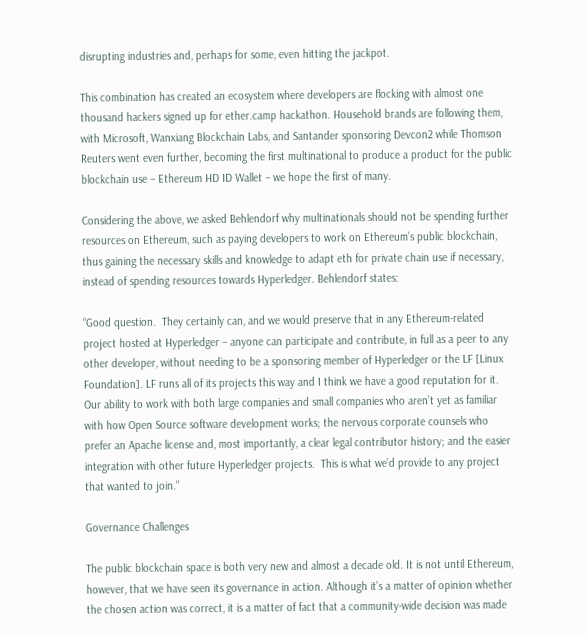disrupting industries and, perhaps for some, even hitting the jackpot.

This combination has created an ecosystem where developers are flocking with almost one thousand hackers signed up for ether.camp hackathon. Household brands are following them, with Microsoft, Wanxiang Blockchain Labs, and Santander sponsoring Devcon2 while Thomson Reuters went even further, becoming the first multinational to produce a product for the public blockchain use – Ethereum HD ID Wallet – we hope the first of many.

Considering the above, we asked Behlendorf why multinationals should not be spending further resources on Ethereum, such as paying developers to work on Ethereum’s public blockchain, thus gaining the necessary skills and knowledge to adapt eth for private chain use if necessary, instead of spending resources towards Hyperledger. Behlendorf states:

“Good question.  They certainly can, and we would preserve that in any Ethereum-related project hosted at Hyperledger – anyone can participate and contribute, in full as a peer to any other developer, without needing to be a sponsoring member of Hyperledger or the LF [Linux Foundation]. LF runs all of its projects this way and I think we have a good reputation for it. Our ability to work with both large companies and small companies who aren’t yet as familiar with how Open Source software development works; the nervous corporate counsels who prefer an Apache license and, most importantly, a clear legal contributor history; and the easier integration with other future Hyperledger projects.  This is what we’d provide to any project that wanted to join.”

Governance Challenges

The public blockchain space is both very new and almost a decade old. It is not until Ethereum, however, that we have seen its governance in action. Although it’s a matter of opinion whether the chosen action was correct, it is a matter of fact that a community-wide decision was made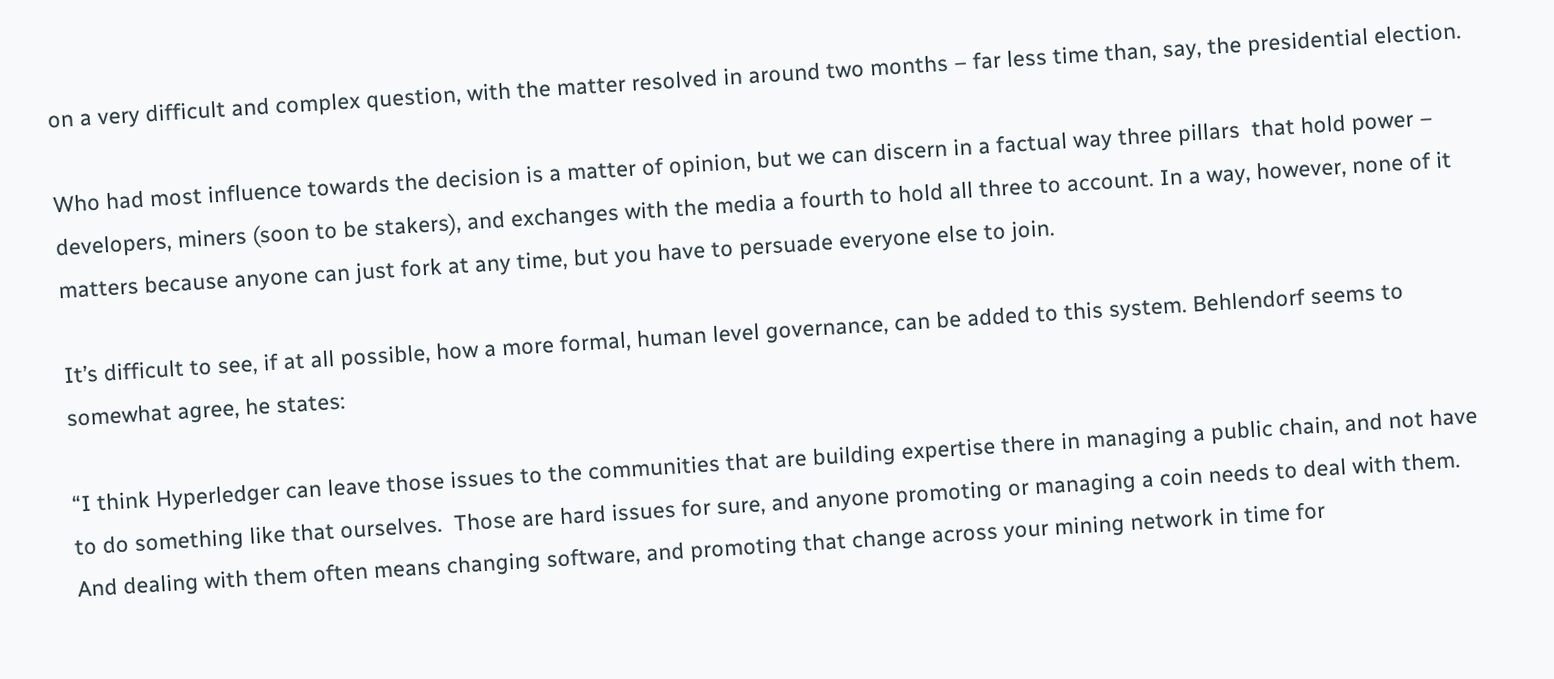on a very difficult and complex question, with the matter resolved in around two months – far less time than, say, the presidential election.

Who had most influence towards the decision is a matter of opinion, but we can discern in a factual way three pillars  that hold power – developers, miners (soon to be stakers), and exchanges with the media a fourth to hold all three to account. In a way, however, none of it matters because anyone can just fork at any time, but you have to persuade everyone else to join.

It’s difficult to see, if at all possible, how a more formal, human level governance, can be added to this system. Behlendorf seems to somewhat agree, he states:

“I think Hyperledger can leave those issues to the communities that are building expertise there in managing a public chain, and not have to do something like that ourselves.  Those are hard issues for sure, and anyone promoting or managing a coin needs to deal with them.  And dealing with them often means changing software, and promoting that change across your mining network in time for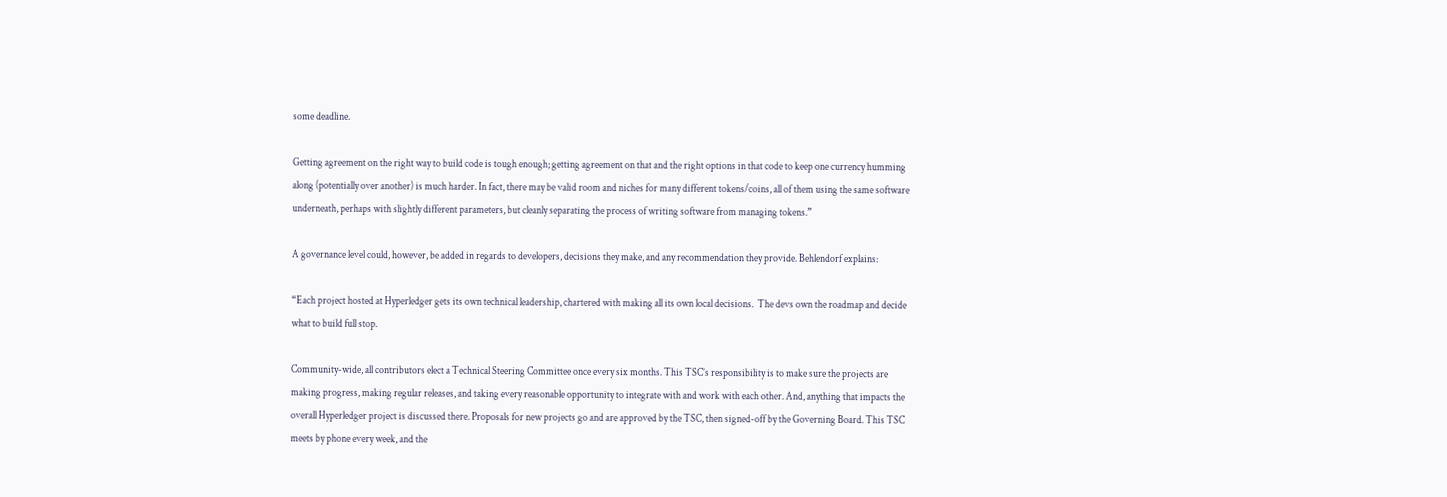some deadline.

Getting agreement on the right way to build code is tough enough; getting agreement on that and the right options in that code to keep one currency humming along (potentially over another) is much harder. In fact, there may be valid room and niches for many different tokens/coins, all of them using the same software underneath, perhaps with slightly different parameters, but cleanly separating the process of writing software from managing tokens.”

A governance level could, however, be added in regards to developers, decisions they make, and any recommendation they provide. Behlendorf explains:

“Each project hosted at Hyperledger gets its own technical leadership, chartered with making all its own local decisions.  The devs own the roadmap and decide what to build full stop.

Community-wide, all contributors elect a Technical Steering Committee once every six months. This TSC’s responsibility is to make sure the projects are making progress, making regular releases, and taking every reasonable opportunity to integrate with and work with each other. And, anything that impacts the overall Hyperledger project is discussed there. Proposals for new projects go and are approved by the TSC, then signed-off by the Governing Board. This TSC meets by phone every week, and the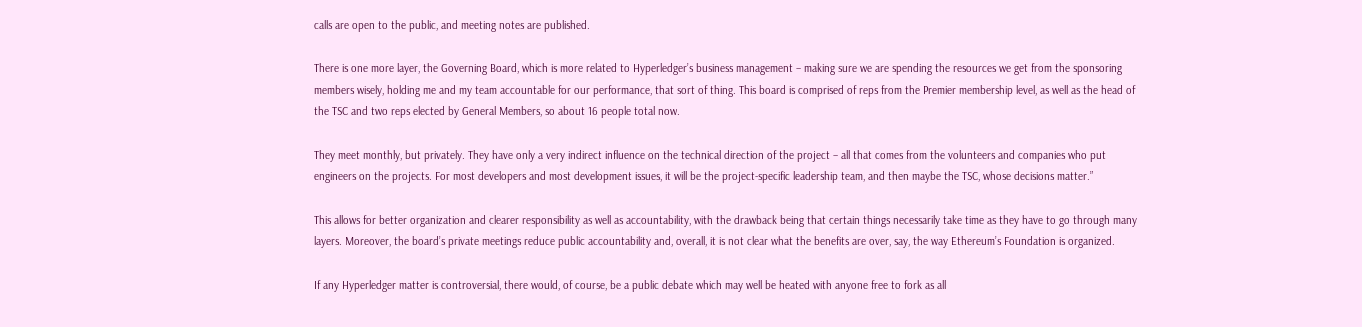calls are open to the public, and meeting notes are published.

There is one more layer, the Governing Board, which is more related to Hyperledger’s business management – making sure we are spending the resources we get from the sponsoring members wisely, holding me and my team accountable for our performance, that sort of thing. This board is comprised of reps from the Premier membership level, as well as the head of the TSC and two reps elected by General Members, so about 16 people total now.

They meet monthly, but privately. They have only a very indirect influence on the technical direction of the project – all that comes from the volunteers and companies who put engineers on the projects. For most developers and most development issues, it will be the project-specific leadership team, and then maybe the TSC, whose decisions matter.”

This allows for better organization and clearer responsibility as well as accountability, with the drawback being that certain things necessarily take time as they have to go through many layers. Moreover, the board’s private meetings reduce public accountability and, overall, it is not clear what the benefits are over, say, the way Ethereum’s Foundation is organized.

If any Hyperledger matter is controversial, there would, of course, be a public debate which may well be heated with anyone free to fork as all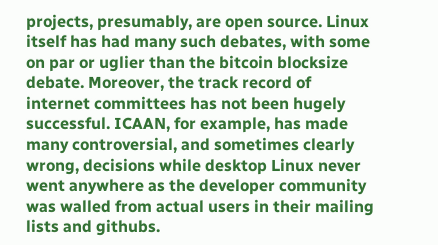projects, presumably, are open source. Linux itself has had many such debates, with some on par or uglier than the bitcoin blocksize debate. Moreover, the track record of internet committees has not been hugely successful. ICAAN, for example, has made many controversial, and sometimes clearly wrong, decisions while desktop Linux never went anywhere as the developer community was walled from actual users in their mailing lists and githubs.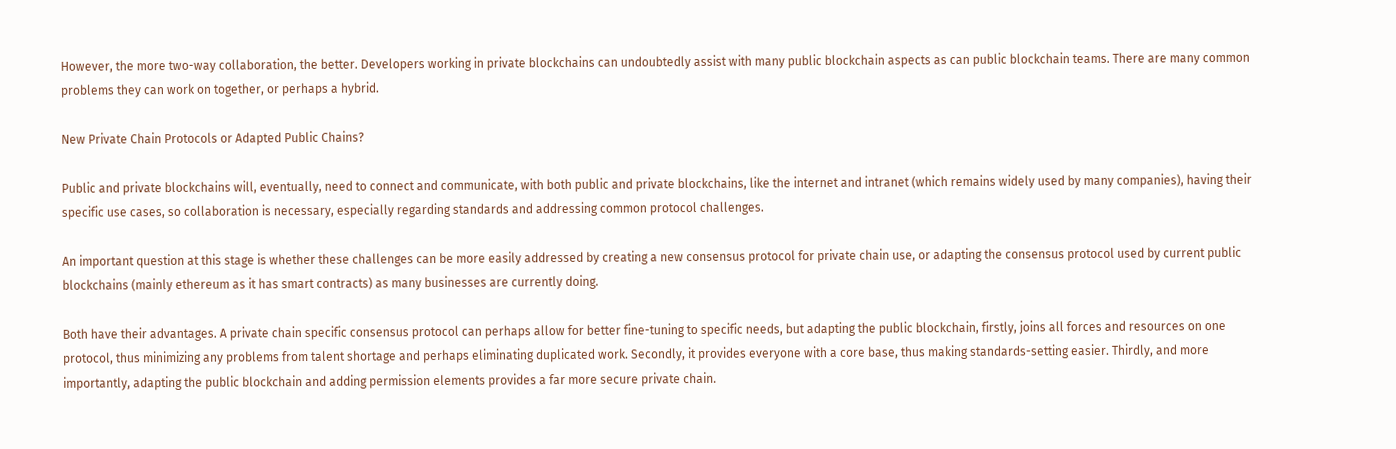However, the more two-way collaboration, the better. Developers working in private blockchains can undoubtedly assist with many public blockchain aspects as can public blockchain teams. There are many common problems they can work on together, or perhaps a hybrid.

New Private Chain Protocols or Adapted Public Chains?

Public and private blockchains will, eventually, need to connect and communicate, with both public and private blockchains, like the internet and intranet (which remains widely used by many companies), having their specific use cases, so collaboration is necessary, especially regarding standards and addressing common protocol challenges.

An important question at this stage is whether these challenges can be more easily addressed by creating a new consensus protocol for private chain use, or adapting the consensus protocol used by current public blockchains (mainly ethereum as it has smart contracts) as many businesses are currently doing.

Both have their advantages. A private chain specific consensus protocol can perhaps allow for better fine-tuning to specific needs, but adapting the public blockchain, firstly, joins all forces and resources on one protocol, thus minimizing any problems from talent shortage and perhaps eliminating duplicated work. Secondly, it provides everyone with a core base, thus making standards-setting easier. Thirdly, and more importantly, adapting the public blockchain and adding permission elements provides a far more secure private chain.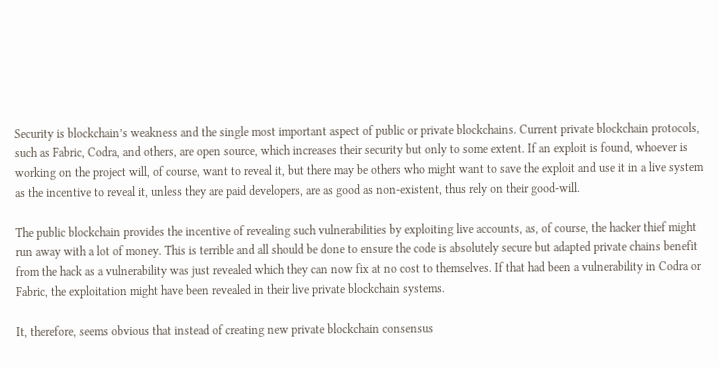Security is blockchain’s weakness and the single most important aspect of public or private blockchains. Current private blockchain protocols, such as Fabric, Codra, and others, are open source, which increases their security but only to some extent. If an exploit is found, whoever is working on the project will, of course, want to reveal it, but there may be others who might want to save the exploit and use it in a live system as the incentive to reveal it, unless they are paid developers, are as good as non-existent, thus rely on their good-will.

The public blockchain provides the incentive of revealing such vulnerabilities by exploiting live accounts, as, of course, the hacker thief might run away with a lot of money. This is terrible and all should be done to ensure the code is absolutely secure but adapted private chains benefit from the hack as a vulnerability was just revealed which they can now fix at no cost to themselves. If that had been a vulnerability in Codra or Fabric, the exploitation might have been revealed in their live private blockchain systems.

It, therefore, seems obvious that instead of creating new private blockchain consensus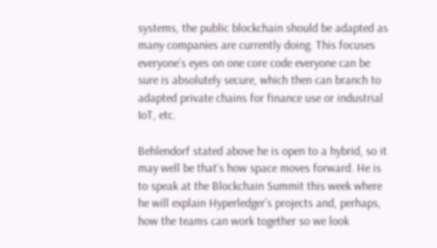systems, the public blockchain should be adapted as many companies are currently doing. This focuses everyone’s eyes on one core code everyone can be sure is absolutely secure, which then can branch to adapted private chains for finance use or industrial IoT, etc.

Behlendorf stated above he is open to a hybrid, so it may well be that’s how space moves forward. He is to speak at the Blockchain Summit this week where he will explain Hyperledger’s projects and, perhaps, how the teams can work together so we look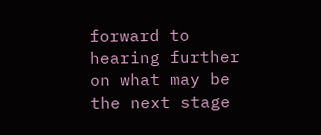forward to hearing further on what may be the next stage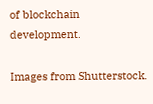of blockchain development.

Images from Shutterstock.